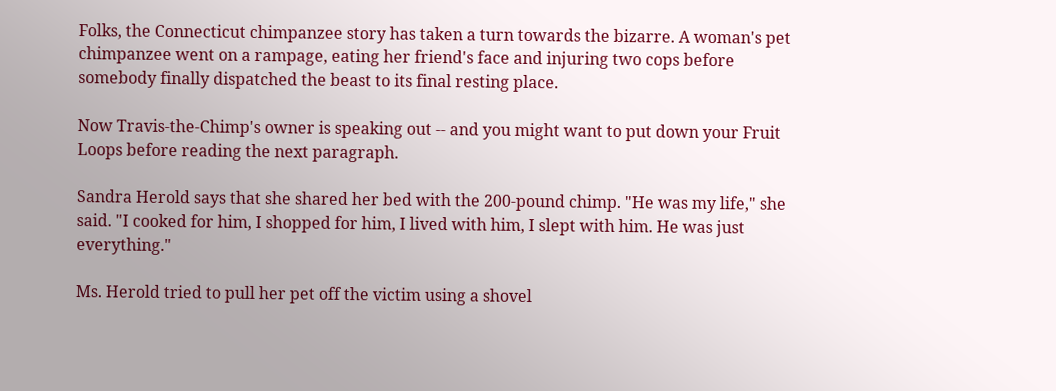Folks, the Connecticut chimpanzee story has taken a turn towards the bizarre. A woman's pet chimpanzee went on a rampage, eating her friend's face and injuring two cops before somebody finally dispatched the beast to its final resting place.

Now Travis-the-Chimp's owner is speaking out -- and you might want to put down your Fruit Loops before reading the next paragraph.

Sandra Herold says that she shared her bed with the 200-pound chimp. "He was my life," she said. "I cooked for him, I shopped for him, I lived with him, I slept with him. He was just everything."

Ms. Herold tried to pull her pet off the victim using a shovel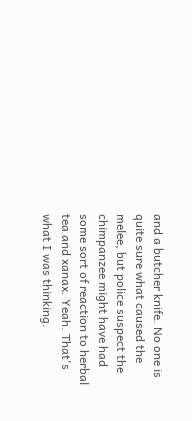and a butcher knife. No one is quite sure what caused the melee, but police suspect the chimpanzee might have had some sort of reaction to herbal tea and xanax. Yeah. That's what I was thinking.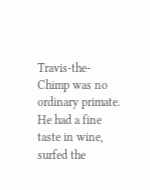Travis-the-Chimp was no ordinary primate. He had a fine taste in wine, surfed the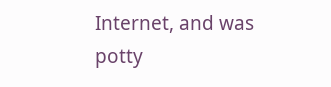Internet, and was potty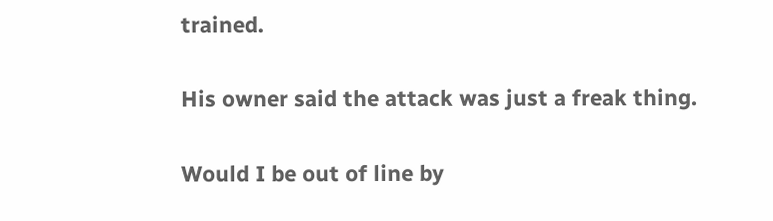trained.

His owner said the attack was just a freak thing.

Would I be out of line by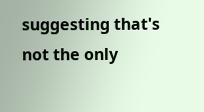suggesting that's not the only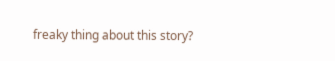freaky thing about this story?